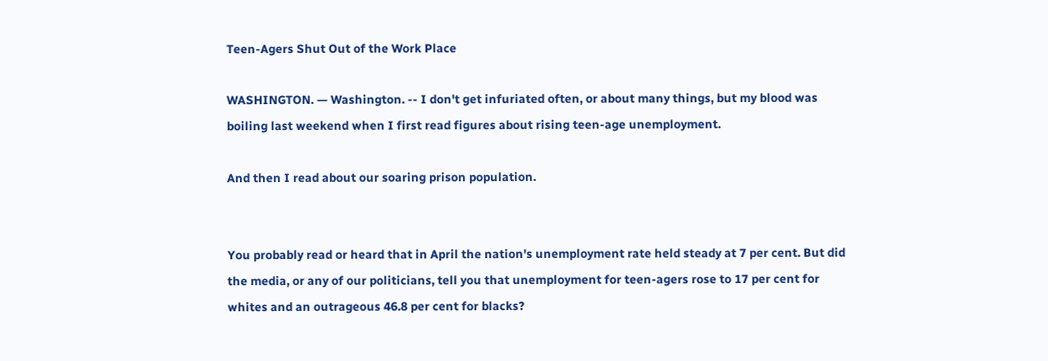Teen-Agers Shut Out of the Work Place

WASHINGTON. — Washington. -- I don't get infuriated often, or about many things, but my blood was boiling last weekend when I first read figures about rising teen-age unemployment.

And then I read about our soaring prison population.


You probably read or heard that in April the nation's unemployment rate held steady at 7 per cent. But did the media, or any of our politicians, tell you that unemployment for teen-agers rose to 17 per cent for whites and an outrageous 46.8 per cent for blacks?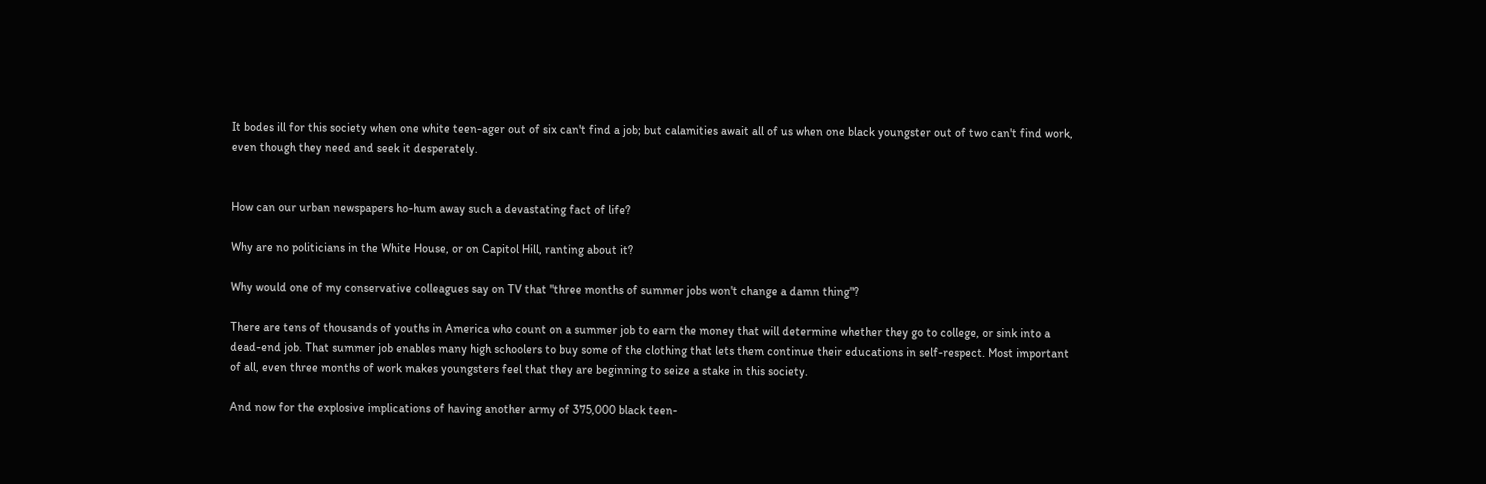It bodes ill for this society when one white teen-ager out of six can't find a job; but calamities await all of us when one black youngster out of two can't find work, even though they need and seek it desperately.


How can our urban newspapers ho-hum away such a devastating fact of life?

Why are no politicians in the White House, or on Capitol Hill, ranting about it?

Why would one of my conservative colleagues say on TV that "three months of summer jobs won't change a damn thing"?

There are tens of thousands of youths in America who count on a summer job to earn the money that will determine whether they go to college, or sink into a dead-end job. That summer job enables many high schoolers to buy some of the clothing that lets them continue their educations in self-respect. Most important of all, even three months of work makes youngsters feel that they are beginning to seize a stake in this society.

And now for the explosive implications of having another army of 375,000 black teen-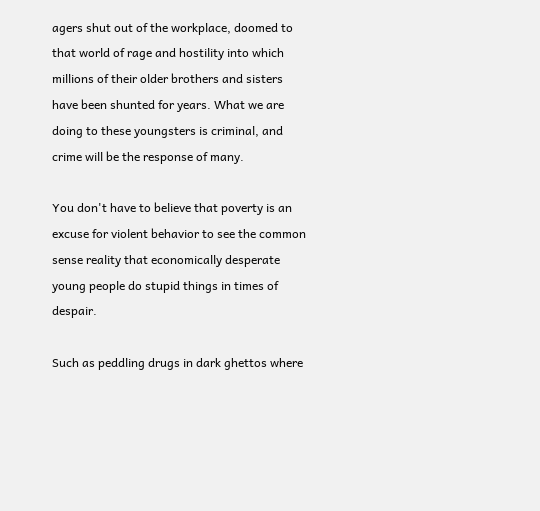agers shut out of the workplace, doomed to that world of rage and hostility into which millions of their older brothers and sisters have been shunted for years. What we are doing to these youngsters is criminal, and crime will be the response of many.

You don't have to believe that poverty is an excuse for violent behavior to see the common sense reality that economically desperate young people do stupid things in times of despair.

Such as peddling drugs in dark ghettos where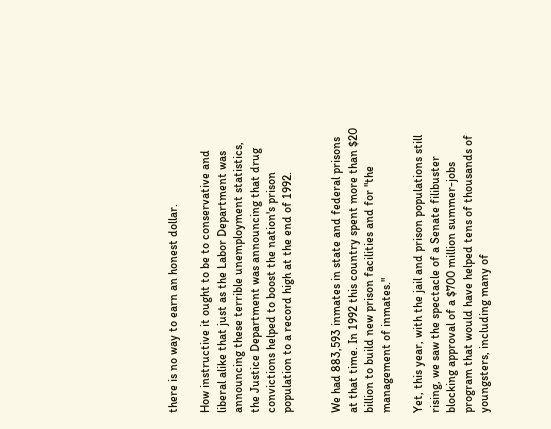there is no way to earn an honest dollar.

How instructive it ought to be to conservative and liberal alike that just as the Labor Department was announcing these terrible unemployment statistics, the Justice Department was announcing that drug convictions helped to boost the nation's prison population to a record high at the end of 1992.


We had 883,593 inmates in state and federal prisons at that time. In 1992 this country spent more than $20 billion to build new prison facilities and for "the management of inmates."

Yet, this year, with the jail and prison populations still rising, we saw the spectacle of a Senate filibuster blocking approval of a $700 million summer-jobs program that would have helped tens of thousands of youngsters, including many of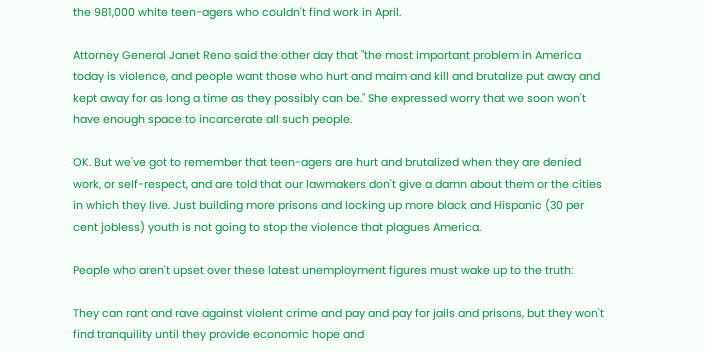the 981,000 white teen-agers who couldn't find work in April.

Attorney General Janet Reno said the other day that "the most important problem in America today is violence, and people want those who hurt and maim and kill and brutalize put away and kept away for as long a time as they possibly can be." She expressed worry that we soon won't have enough space to incarcerate all such people.

OK. But we've got to remember that teen-agers are hurt and brutalized when they are denied work, or self-respect, and are told that our lawmakers don't give a damn about them or the cities in which they live. Just building more prisons and locking up more black and Hispanic (30 per cent jobless) youth is not going to stop the violence that plagues America.

People who aren't upset over these latest unemployment figures must wake up to the truth:

They can rant and rave against violent crime and pay and pay for jails and prisons, but they won't find tranquility until they provide economic hope and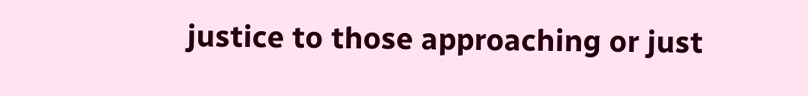justice to those approaching or just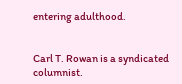entering adulthood.


Carl T. Rowan is a syndicated columnist.